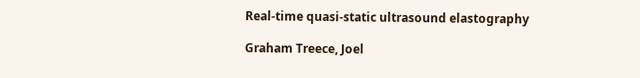Real-time quasi-static ultrasound elastography

Graham Treece, Joel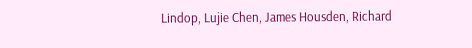Lindop, Lujie Chen, James Housden, Richard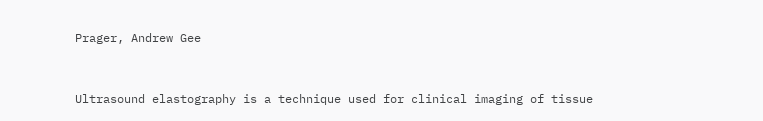Prager, Andrew Gee


Ultrasound elastography is a technique used for clinical imaging of tissue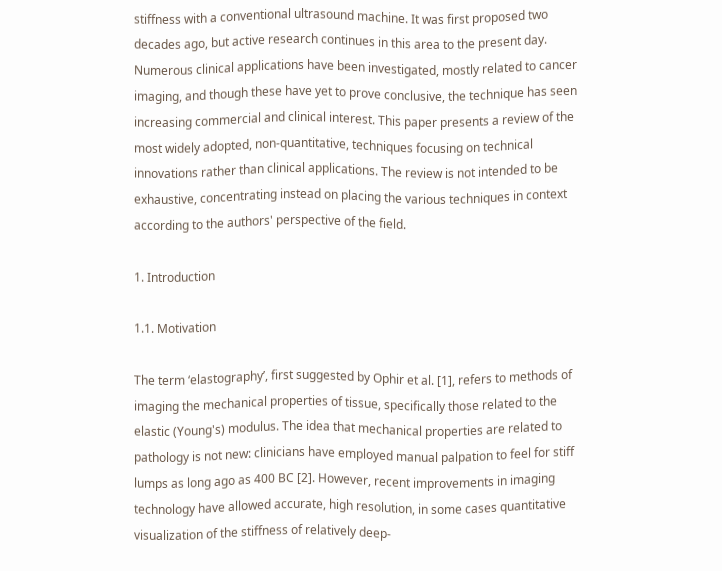stiffness with a conventional ultrasound machine. It was first proposed two decades ago, but active research continues in this area to the present day. Numerous clinical applications have been investigated, mostly related to cancer imaging, and though these have yet to prove conclusive, the technique has seen increasing commercial and clinical interest. This paper presents a review of the most widely adopted, non-quantitative, techniques focusing on technical innovations rather than clinical applications. The review is not intended to be exhaustive, concentrating instead on placing the various techniques in context according to the authors' perspective of the field.

1. Introduction

1.1. Motivation

The term ‘elastography’, first suggested by Ophir et al. [1], refers to methods of imaging the mechanical properties of tissue, specifically those related to the elastic (Young's) modulus. The idea that mechanical properties are related to pathology is not new: clinicians have employed manual palpation to feel for stiff lumps as long ago as 400 BC [2]. However, recent improvements in imaging technology have allowed accurate, high resolution, in some cases quantitative visualization of the stiffness of relatively deep-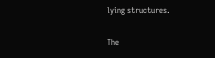lying structures.

The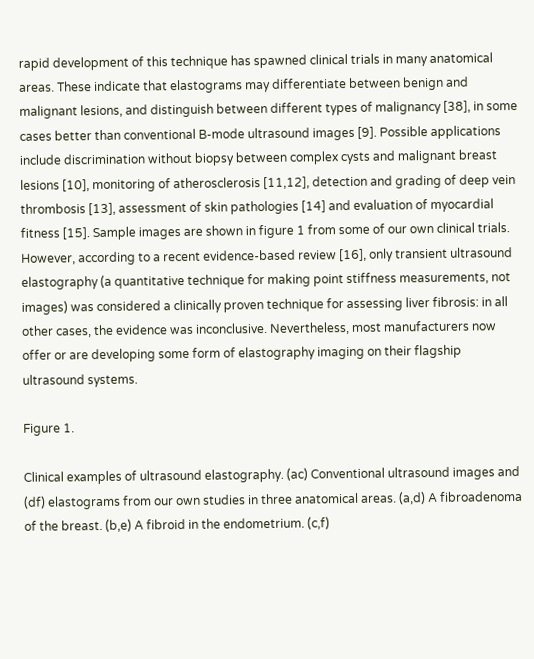rapid development of this technique has spawned clinical trials in many anatomical areas. These indicate that elastograms may differentiate between benign and malignant lesions, and distinguish between different types of malignancy [38], in some cases better than conventional B-mode ultrasound images [9]. Possible applications include discrimination without biopsy between complex cysts and malignant breast lesions [10], monitoring of atherosclerosis [11,12], detection and grading of deep vein thrombosis [13], assessment of skin pathologies [14] and evaluation of myocardial fitness [15]. Sample images are shown in figure 1 from some of our own clinical trials. However, according to a recent evidence-based review [16], only transient ultrasound elastography (a quantitative technique for making point stiffness measurements, not images) was considered a clinically proven technique for assessing liver fibrosis: in all other cases, the evidence was inconclusive. Nevertheless, most manufacturers now offer or are developing some form of elastography imaging on their flagship ultrasound systems.

Figure 1.

Clinical examples of ultrasound elastography. (ac) Conventional ultrasound images and (df) elastograms from our own studies in three anatomical areas. (a,d) A fibroadenoma of the breast. (b,e) A fibroid in the endometrium. (c,f)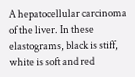A hepatocellular carcinoma of the liver. In these elastograms, black is stiff, white is soft and red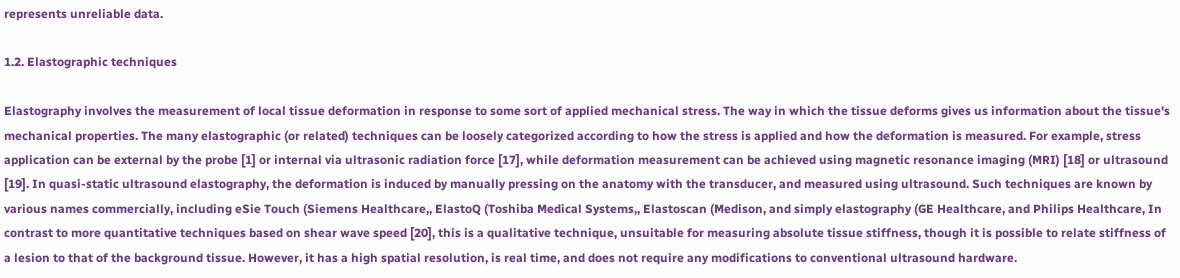represents unreliable data.

1.2. Elastographic techniques

Elastography involves the measurement of local tissue deformation in response to some sort of applied mechanical stress. The way in which the tissue deforms gives us information about the tissue's mechanical properties. The many elastographic (or related) techniques can be loosely categorized according to how the stress is applied and how the deformation is measured. For example, stress application can be external by the probe [1] or internal via ultrasonic radiation force [17], while deformation measurement can be achieved using magnetic resonance imaging (MRI) [18] or ultrasound [19]. In quasi-static ultrasound elastography, the deformation is induced by manually pressing on the anatomy with the transducer, and measured using ultrasound. Such techniques are known by various names commercially, including eSie Touch (Siemens Healthcare,, ElastoQ (Toshiba Medical Systems,, Elastoscan (Medison, and simply elastography (GE Healthcare, and Philips Healthcare, In contrast to more quantitative techniques based on shear wave speed [20], this is a qualitative technique, unsuitable for measuring absolute tissue stiffness, though it is possible to relate stiffness of a lesion to that of the background tissue. However, it has a high spatial resolution, is real time, and does not require any modifications to conventional ultrasound hardware.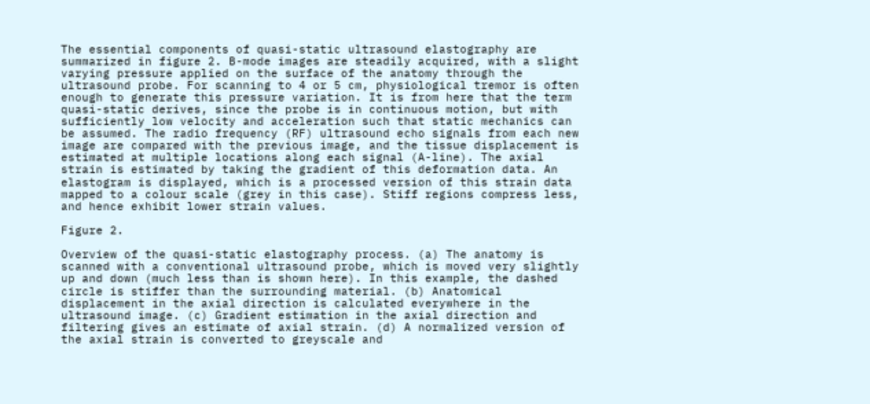The essential components of quasi-static ultrasound elastography are summarized in figure 2. B-mode images are steadily acquired, with a slight varying pressure applied on the surface of the anatomy through the ultrasound probe. For scanning to 4 or 5 cm, physiological tremor is often enough to generate this pressure variation. It is from here that the term quasi-static derives, since the probe is in continuous motion, but with sufficiently low velocity and acceleration such that static mechanics can be assumed. The radio frequency (RF) ultrasound echo signals from each new image are compared with the previous image, and the tissue displacement is estimated at multiple locations along each signal (A-line). The axial strain is estimated by taking the gradient of this deformation data. An elastogram is displayed, which is a processed version of this strain data mapped to a colour scale (grey in this case). Stiff regions compress less, and hence exhibit lower strain values.

Figure 2.

Overview of the quasi-static elastography process. (a) The anatomy is scanned with a conventional ultrasound probe, which is moved very slightly up and down (much less than is shown here). In this example, the dashed circle is stiffer than the surrounding material. (b) Anatomical displacement in the axial direction is calculated everywhere in the ultrasound image. (c) Gradient estimation in the axial direction and filtering gives an estimate of axial strain. (d) A normalized version of the axial strain is converted to greyscale and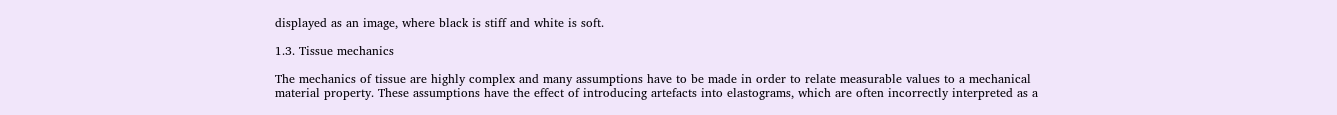displayed as an image, where black is stiff and white is soft.

1.3. Tissue mechanics

The mechanics of tissue are highly complex and many assumptions have to be made in order to relate measurable values to a mechanical material property. These assumptions have the effect of introducing artefacts into elastograms, which are often incorrectly interpreted as a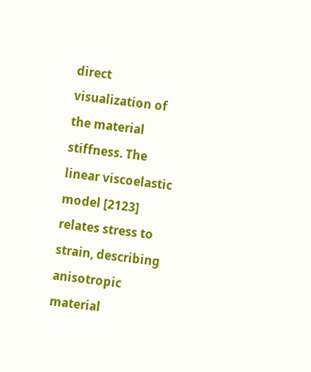direct visualization of the material stiffness. The linear viscoelastic model [2123] relates stress to strain, describing anisotropic material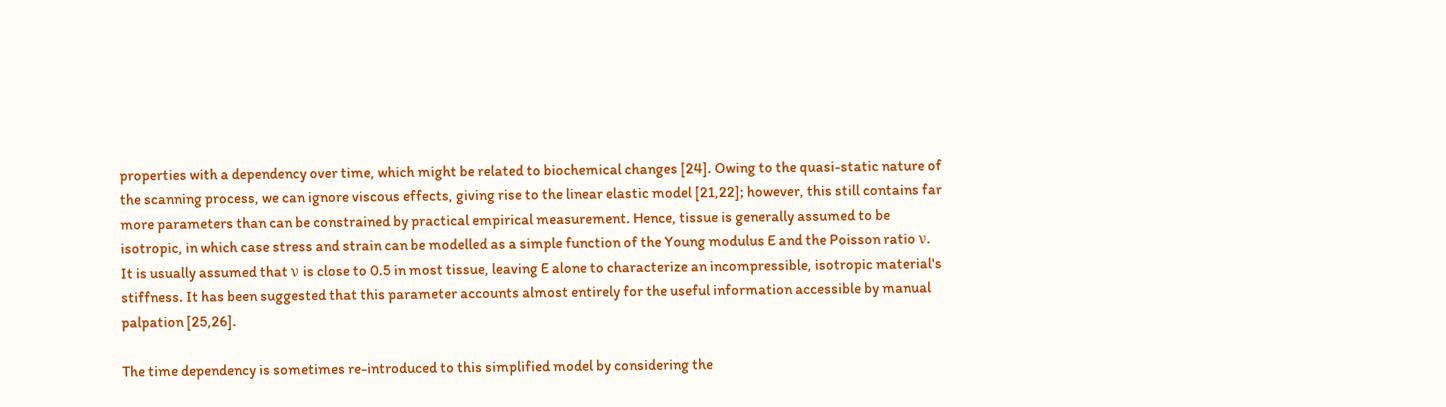properties with a dependency over time, which might be related to biochemical changes [24]. Owing to the quasi-static nature of the scanning process, we can ignore viscous effects, giving rise to the linear elastic model [21,22]; however, this still contains far more parameters than can be constrained by practical empirical measurement. Hence, tissue is generally assumed to be isotropic, in which case stress and strain can be modelled as a simple function of the Young modulus E and the Poisson ratio ν. It is usually assumed that ν is close to 0.5 in most tissue, leaving E alone to characterize an incompressible, isotropic material's stiffness. It has been suggested that this parameter accounts almost entirely for the useful information accessible by manual palpation [25,26].

The time dependency is sometimes re-introduced to this simplified model by considering the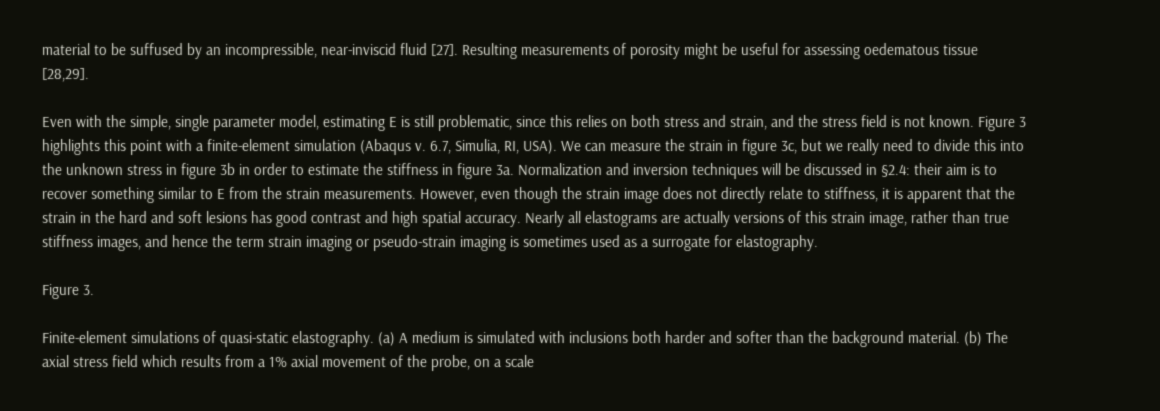material to be suffused by an incompressible, near-inviscid fluid [27]. Resulting measurements of porosity might be useful for assessing oedematous tissue [28,29].

Even with the simple, single parameter model, estimating E is still problematic, since this relies on both stress and strain, and the stress field is not known. Figure 3 highlights this point with a finite-element simulation (Abaqus v. 6.7, Simulia, RI, USA). We can measure the strain in figure 3c, but we really need to divide this into the unknown stress in figure 3b in order to estimate the stiffness in figure 3a. Normalization and inversion techniques will be discussed in §2.4: their aim is to recover something similar to E from the strain measurements. However, even though the strain image does not directly relate to stiffness, it is apparent that the strain in the hard and soft lesions has good contrast and high spatial accuracy. Nearly all elastograms are actually versions of this strain image, rather than true stiffness images, and hence the term strain imaging or pseudo-strain imaging is sometimes used as a surrogate for elastography.

Figure 3.

Finite-element simulations of quasi-static elastography. (a) A medium is simulated with inclusions both harder and softer than the background material. (b) The axial stress field which results from a 1% axial movement of the probe, on a scale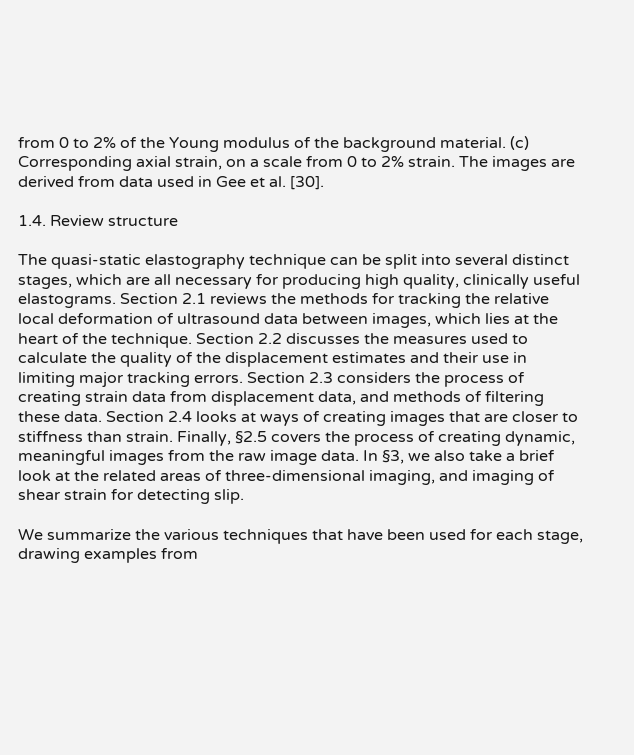from 0 to 2% of the Young modulus of the background material. (c) Corresponding axial strain, on a scale from 0 to 2% strain. The images are derived from data used in Gee et al. [30].

1.4. Review structure

The quasi-static elastography technique can be split into several distinct stages, which are all necessary for producing high quality, clinically useful elastograms. Section 2.1 reviews the methods for tracking the relative local deformation of ultrasound data between images, which lies at the heart of the technique. Section 2.2 discusses the measures used to calculate the quality of the displacement estimates and their use in limiting major tracking errors. Section 2.3 considers the process of creating strain data from displacement data, and methods of filtering these data. Section 2.4 looks at ways of creating images that are closer to stiffness than strain. Finally, §2.5 covers the process of creating dynamic, meaningful images from the raw image data. In §3, we also take a brief look at the related areas of three-dimensional imaging, and imaging of shear strain for detecting slip.

We summarize the various techniques that have been used for each stage, drawing examples from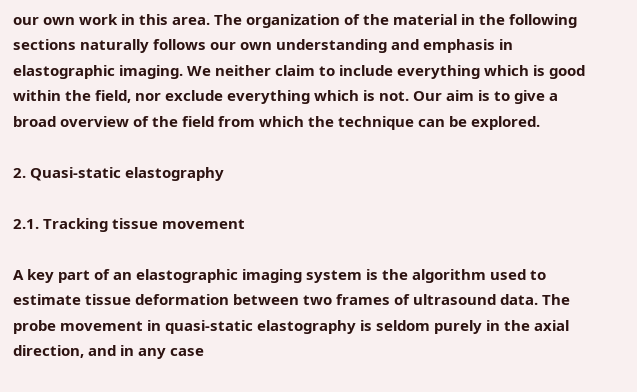our own work in this area. The organization of the material in the following sections naturally follows our own understanding and emphasis in elastographic imaging. We neither claim to include everything which is good within the field, nor exclude everything which is not. Our aim is to give a broad overview of the field from which the technique can be explored.

2. Quasi-static elastography

2.1. Tracking tissue movement

A key part of an elastographic imaging system is the algorithm used to estimate tissue deformation between two frames of ultrasound data. The probe movement in quasi-static elastography is seldom purely in the axial direction, and in any case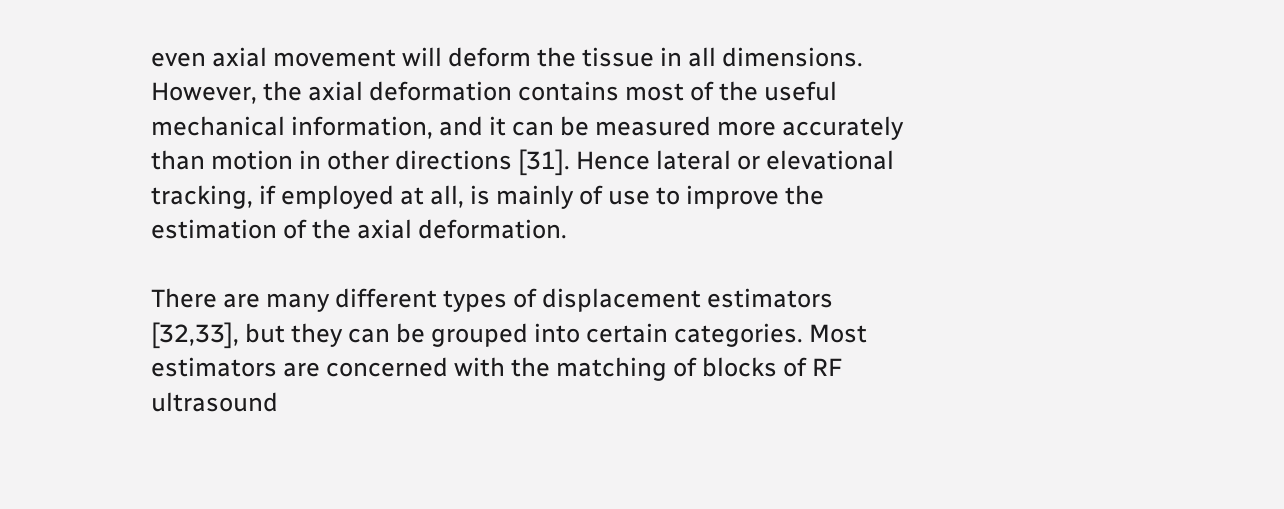even axial movement will deform the tissue in all dimensions. However, the axial deformation contains most of the useful mechanical information, and it can be measured more accurately than motion in other directions [31]. Hence lateral or elevational tracking, if employed at all, is mainly of use to improve the estimation of the axial deformation.

There are many different types of displacement estimators [32,33], but they can be grouped into certain categories. Most estimators are concerned with the matching of blocks of RF ultrasound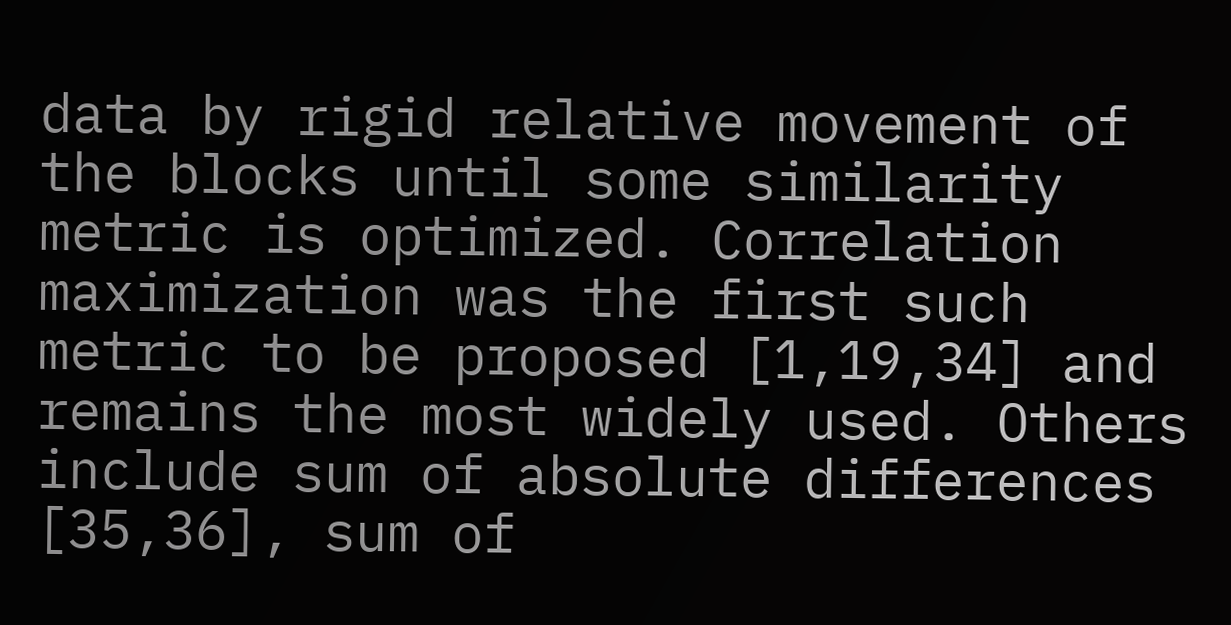data by rigid relative movement of the blocks until some similarity metric is optimized. Correlation maximization was the first such metric to be proposed [1,19,34] and remains the most widely used. Others include sum of absolute differences [35,36], sum of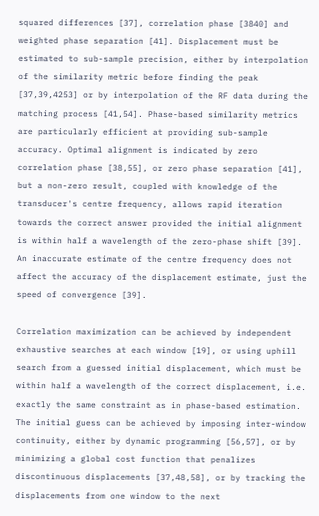squared differences [37], correlation phase [3840] and weighted phase separation [41]. Displacement must be estimated to sub-sample precision, either by interpolation of the similarity metric before finding the peak [37,39,4253] or by interpolation of the RF data during the matching process [41,54]. Phase-based similarity metrics are particularly efficient at providing sub-sample accuracy. Optimal alignment is indicated by zero correlation phase [38,55], or zero phase separation [41], but a non-zero result, coupled with knowledge of the transducer's centre frequency, allows rapid iteration towards the correct answer provided the initial alignment is within half a wavelength of the zero-phase shift [39]. An inaccurate estimate of the centre frequency does not affect the accuracy of the displacement estimate, just the speed of convergence [39].

Correlation maximization can be achieved by independent exhaustive searches at each window [19], or using uphill search from a guessed initial displacement, which must be within half a wavelength of the correct displacement, i.e. exactly the same constraint as in phase-based estimation. The initial guess can be achieved by imposing inter-window continuity, either by dynamic programming [56,57], or by minimizing a global cost function that penalizes discontinuous displacements [37,48,58], or by tracking the displacements from one window to the next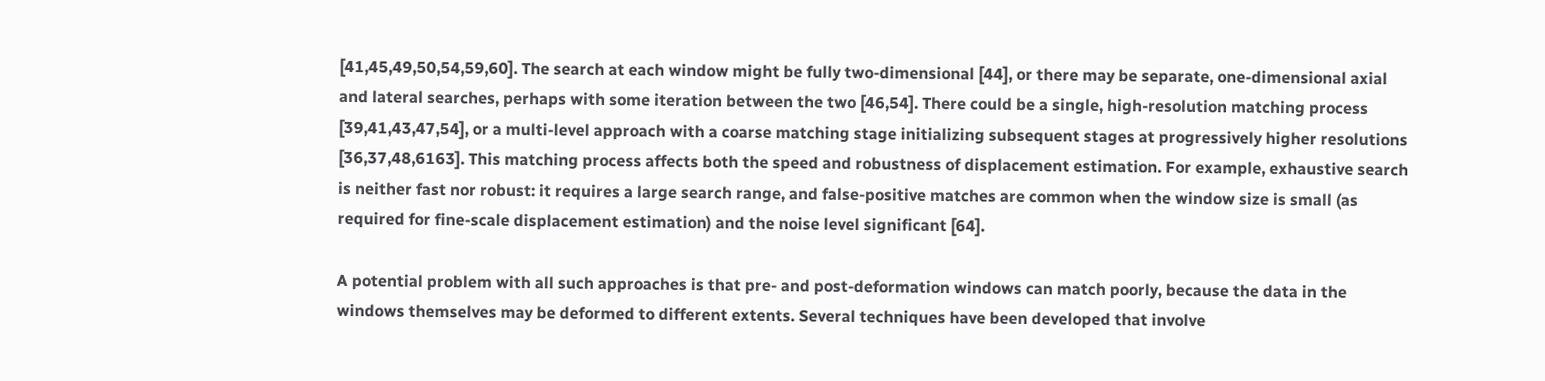[41,45,49,50,54,59,60]. The search at each window might be fully two-dimensional [44], or there may be separate, one-dimensional axial and lateral searches, perhaps with some iteration between the two [46,54]. There could be a single, high-resolution matching process [39,41,43,47,54], or a multi-level approach with a coarse matching stage initializing subsequent stages at progressively higher resolutions [36,37,48,6163]. This matching process affects both the speed and robustness of displacement estimation. For example, exhaustive search is neither fast nor robust: it requires a large search range, and false-positive matches are common when the window size is small (as required for fine-scale displacement estimation) and the noise level significant [64].

A potential problem with all such approaches is that pre- and post-deformation windows can match poorly, because the data in the windows themselves may be deformed to different extents. Several techniques have been developed that involve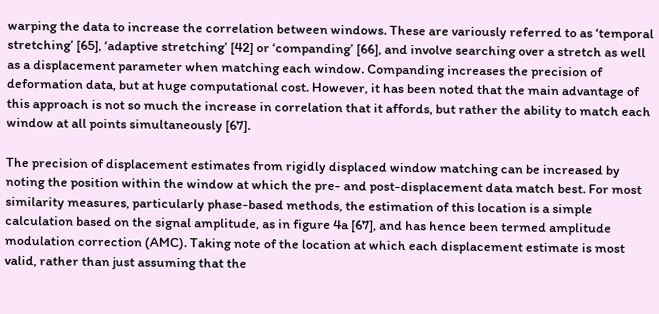warping the data to increase the correlation between windows. These are variously referred to as ‘temporal stretching’ [65], ‘adaptive stretching’ [42] or ‘companding’ [66], and involve searching over a stretch as well as a displacement parameter when matching each window. Companding increases the precision of deformation data, but at huge computational cost. However, it has been noted that the main advantage of this approach is not so much the increase in correlation that it affords, but rather the ability to match each window at all points simultaneously [67].

The precision of displacement estimates from rigidly displaced window matching can be increased by noting the position within the window at which the pre- and post-displacement data match best. For most similarity measures, particularly phase-based methods, the estimation of this location is a simple calculation based on the signal amplitude, as in figure 4a [67], and has hence been termed amplitude modulation correction (AMC). Taking note of the location at which each displacement estimate is most valid, rather than just assuming that the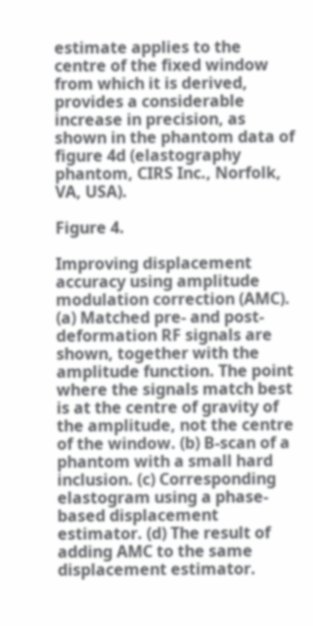estimate applies to the centre of the fixed window from which it is derived, provides a considerable increase in precision, as shown in the phantom data of figure 4d (elastography phantom, CIRS Inc., Norfolk, VA, USA).

Figure 4.

Improving displacement accuracy using amplitude modulation correction (AMC). (a) Matched pre- and post-deformation RF signals are shown, together with the amplitude function. The point where the signals match best is at the centre of gravity of the amplitude, not the centre of the window. (b) B-scan of a phantom with a small hard inclusion. (c) Corresponding elastogram using a phase-based displacement estimator. (d) The result of adding AMC to the same displacement estimator.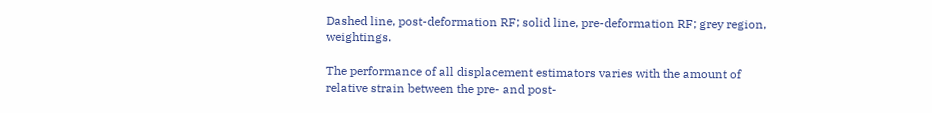Dashed line, post-deformation RF; solid line, pre-deformation RF; grey region, weightings.

The performance of all displacement estimators varies with the amount of relative strain between the pre- and post-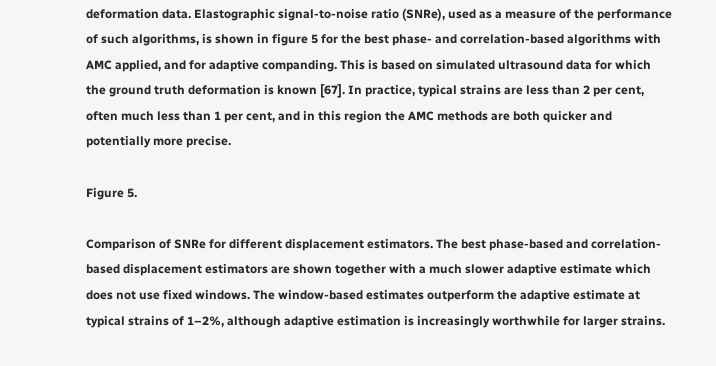deformation data. Elastographic signal-to-noise ratio (SNRe), used as a measure of the performance of such algorithms, is shown in figure 5 for the best phase- and correlation-based algorithms with AMC applied, and for adaptive companding. This is based on simulated ultrasound data for which the ground truth deformation is known [67]. In practice, typical strains are less than 2 per cent, often much less than 1 per cent, and in this region the AMC methods are both quicker and potentially more precise.

Figure 5.

Comparison of SNRe for different displacement estimators. The best phase-based and correlation-based displacement estimators are shown together with a much slower adaptive estimate which does not use fixed windows. The window-based estimates outperform the adaptive estimate at typical strains of 1–2%, although adaptive estimation is increasingly worthwhile for larger strains.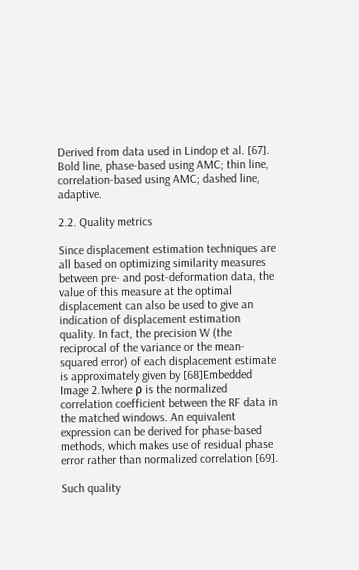Derived from data used in Lindop et al. [67]. Bold line, phase-based using AMC; thin line, correlation-based using AMC; dashed line, adaptive.

2.2. Quality metrics

Since displacement estimation techniques are all based on optimizing similarity measures between pre- and post-deformation data, the value of this measure at the optimal displacement can also be used to give an indication of displacement estimation quality. In fact, the precision W (the reciprocal of the variance or the mean-squared error) of each displacement estimate is approximately given by [68]Embedded Image 2.1where ρ is the normalized correlation coefficient between the RF data in the matched windows. An equivalent expression can be derived for phase-based methods, which makes use of residual phase error rather than normalized correlation [69].

Such quality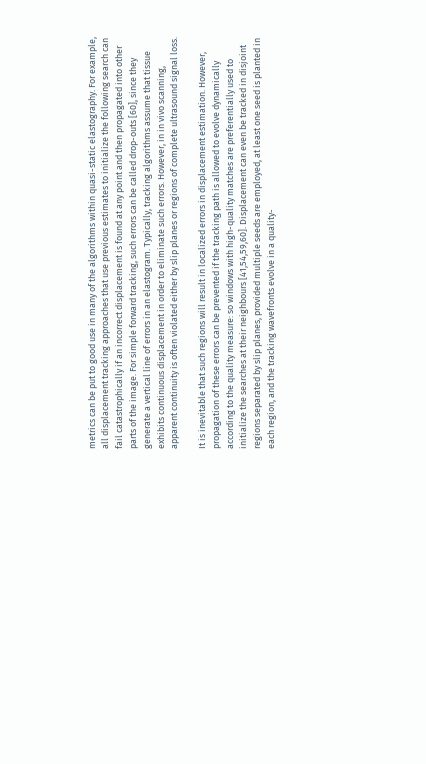metrics can be put to good use in many of the algorithms within quasi-static elastography. For example, all displacement tracking approaches that use previous estimates to initialize the following search can fail catastrophically if an incorrect displacement is found at any point and then propagated into other parts of the image. For simple forward tracking, such errors can be called drop-outs [60], since they generate a vertical line of errors in an elastogram. Typically, tracking algorithms assume that tissue exhibits continuous displacement in order to eliminate such errors. However, in in vivo scanning, apparent continuity is often violated either by slip planes or regions of complete ultrasound signal loss.

It is inevitable that such regions will result in localized errors in displacement estimation. However, propagation of these errors can be prevented if the tracking path is allowed to evolve dynamically according to the quality measure: so windows with high-quality matches are preferentially used to initialize the searches at their neighbours [41,54,59,60]. Displacement can even be tracked in disjoint regions separated by slip planes, provided multiple seeds are employed, at least one seed is planted in each region, and the tracking wavefronts evolve in a quality-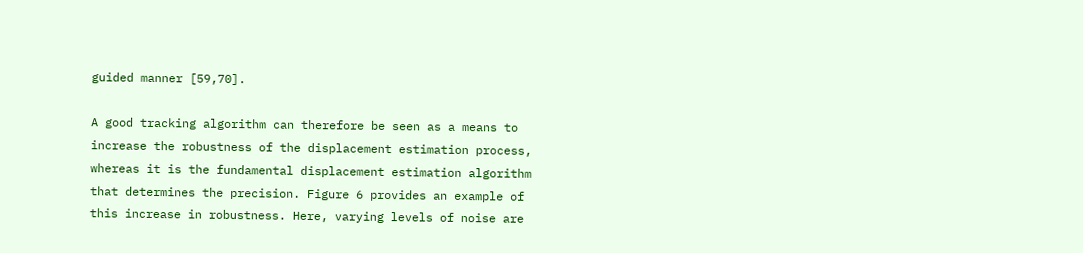guided manner [59,70].

A good tracking algorithm can therefore be seen as a means to increase the robustness of the displacement estimation process, whereas it is the fundamental displacement estimation algorithm that determines the precision. Figure 6 provides an example of this increase in robustness. Here, varying levels of noise are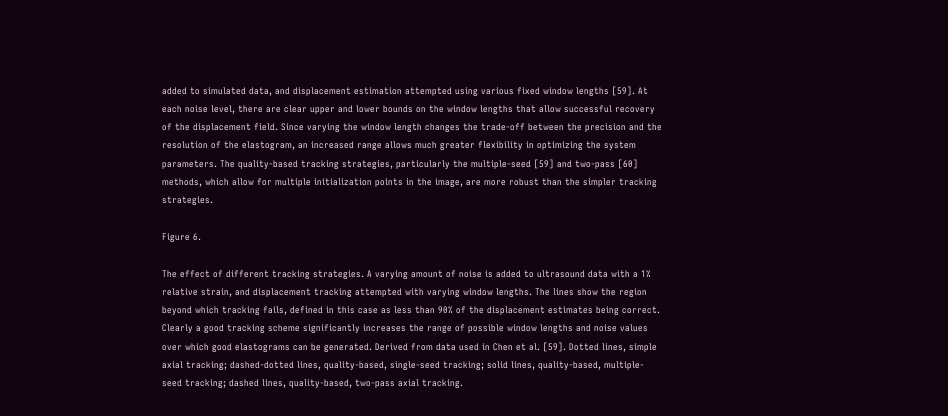added to simulated data, and displacement estimation attempted using various fixed window lengths [59]. At each noise level, there are clear upper and lower bounds on the window lengths that allow successful recovery of the displacement field. Since varying the window length changes the trade-off between the precision and the resolution of the elastogram, an increased range allows much greater flexibility in optimizing the system parameters. The quality-based tracking strategies, particularly the multiple-seed [59] and two-pass [60] methods, which allow for multiple initialization points in the image, are more robust than the simpler tracking strategies.

Figure 6.

The effect of different tracking strategies. A varying amount of noise is added to ultrasound data with a 1% relative strain, and displacement tracking attempted with varying window lengths. The lines show the region beyond which tracking fails, defined in this case as less than 90% of the displacement estimates being correct. Clearly a good tracking scheme significantly increases the range of possible window lengths and noise values over which good elastograms can be generated. Derived from data used in Chen et al. [59]. Dotted lines, simple axial tracking; dashed-dotted lines, quality-based, single-seed tracking; solid lines, quality-based, multiple-seed tracking; dashed lines, quality-based, two-pass axial tracking.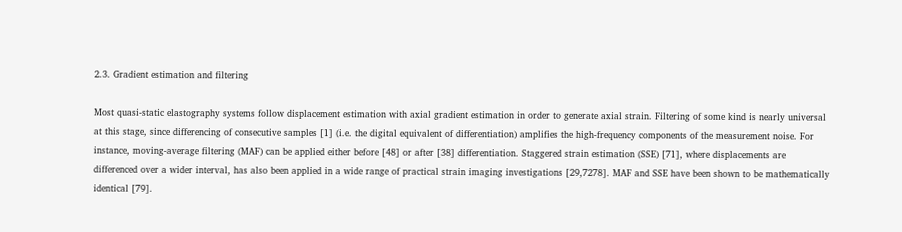2.3. Gradient estimation and filtering

Most quasi-static elastography systems follow displacement estimation with axial gradient estimation in order to generate axial strain. Filtering of some kind is nearly universal at this stage, since differencing of consecutive samples [1] (i.e. the digital equivalent of differentiation) amplifies the high-frequency components of the measurement noise. For instance, moving-average filtering (MAF) can be applied either before [48] or after [38] differentiation. Staggered strain estimation (SSE) [71], where displacements are differenced over a wider interval, has also been applied in a wide range of practical strain imaging investigations [29,7278]. MAF and SSE have been shown to be mathematically identical [79].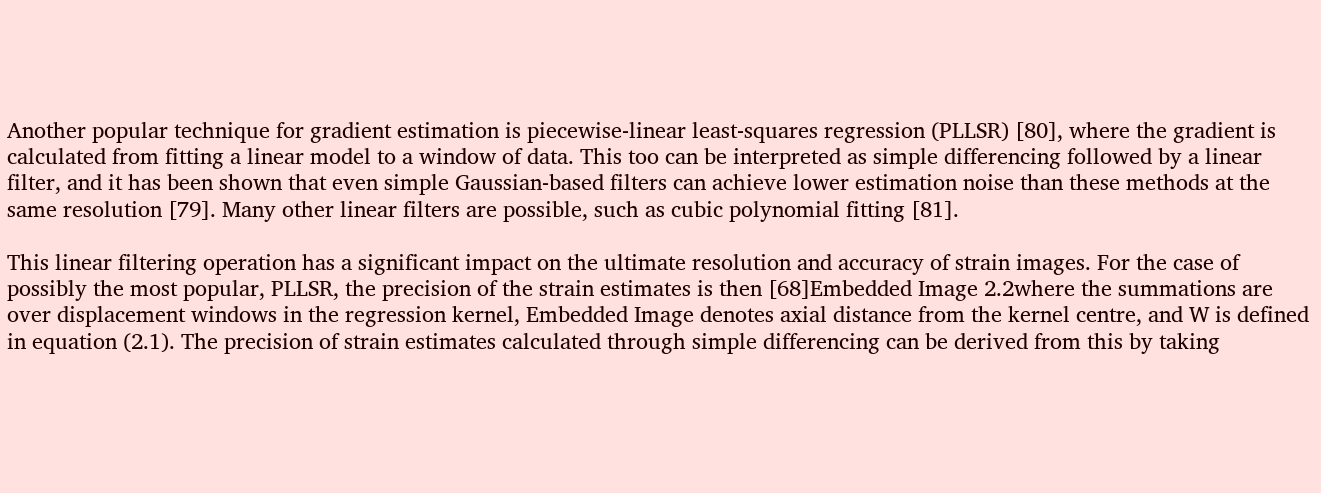Another popular technique for gradient estimation is piecewise-linear least-squares regression (PLLSR) [80], where the gradient is calculated from fitting a linear model to a window of data. This too can be interpreted as simple differencing followed by a linear filter, and it has been shown that even simple Gaussian-based filters can achieve lower estimation noise than these methods at the same resolution [79]. Many other linear filters are possible, such as cubic polynomial fitting [81].

This linear filtering operation has a significant impact on the ultimate resolution and accuracy of strain images. For the case of possibly the most popular, PLLSR, the precision of the strain estimates is then [68]Embedded Image 2.2where the summations are over displacement windows in the regression kernel, Embedded Image denotes axial distance from the kernel centre, and W is defined in equation (2.1). The precision of strain estimates calculated through simple differencing can be derived from this by taking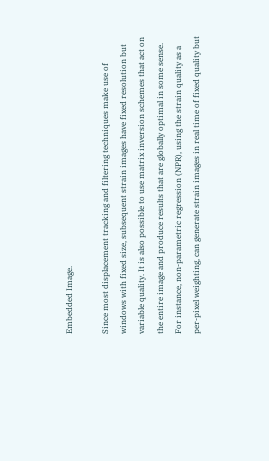Embedded Image.

Since most displacement tracking and filtering techniques make use of windows with fixed size, subsequent strain images have fixed resolution but variable quality. It is also possible to use matrix inversion schemes that act on the entire image and produce results that are globally optimal in some sense. For instance, non-parametric regression (NPR), using the strain quality as a per-pixel weighting, can generate strain images in real time of fixed quality but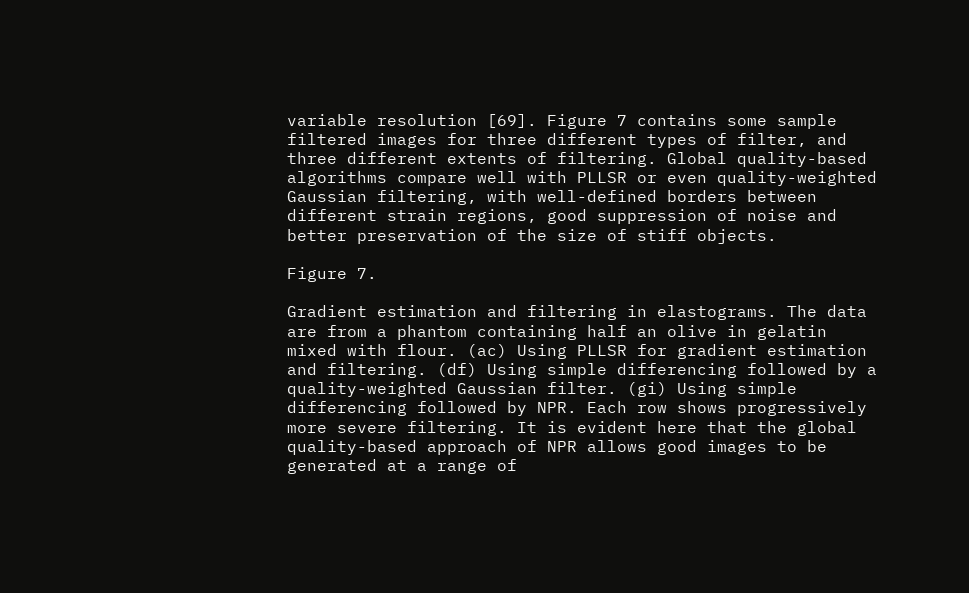variable resolution [69]. Figure 7 contains some sample filtered images for three different types of filter, and three different extents of filtering. Global quality-based algorithms compare well with PLLSR or even quality-weighted Gaussian filtering, with well-defined borders between different strain regions, good suppression of noise and better preservation of the size of stiff objects.

Figure 7.

Gradient estimation and filtering in elastograms. The data are from a phantom containing half an olive in gelatin mixed with flour. (ac) Using PLLSR for gradient estimation and filtering. (df) Using simple differencing followed by a quality-weighted Gaussian filter. (gi) Using simple differencing followed by NPR. Each row shows progressively more severe filtering. It is evident here that the global quality-based approach of NPR allows good images to be generated at a range of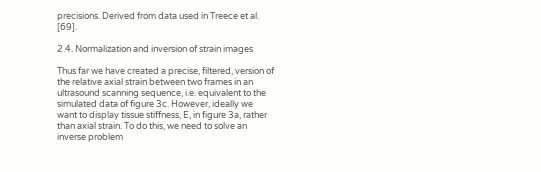precisions. Derived from data used in Treece et al. [69].

2.4. Normalization and inversion of strain images

Thus far we have created a precise, filtered, version of the relative axial strain between two frames in an ultrasound scanning sequence, i.e. equivalent to the simulated data of figure 3c. However, ideally we want to display tissue stiffness, E, in figure 3a, rather than axial strain. To do this, we need to solve an inverse problem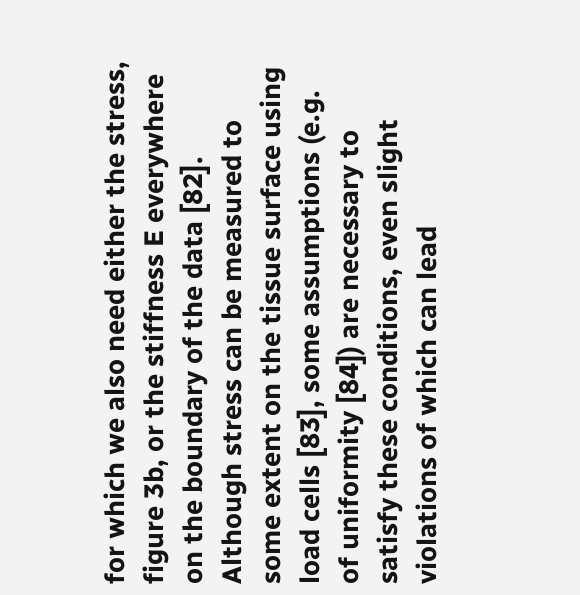for which we also need either the stress, figure 3b, or the stiffness E everywhere on the boundary of the data [82]. Although stress can be measured to some extent on the tissue surface using load cells [83], some assumptions (e.g. of uniformity [84]) are necessary to satisfy these conditions, even slight violations of which can lead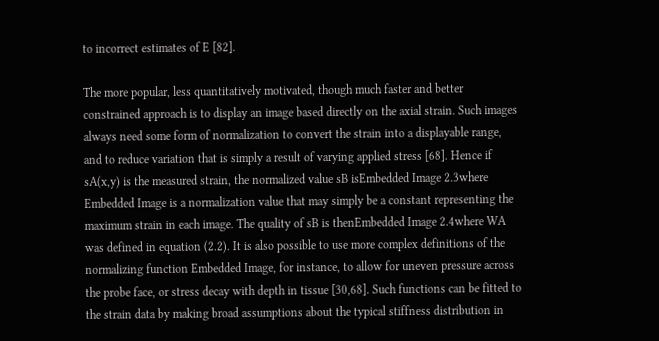to incorrect estimates of E [82].

The more popular, less quantitatively motivated, though much faster and better constrained approach is to display an image based directly on the axial strain. Such images always need some form of normalization to convert the strain into a displayable range, and to reduce variation that is simply a result of varying applied stress [68]. Hence if sA(x,y) is the measured strain, the normalized value sB isEmbedded Image 2.3where Embedded Image is a normalization value that may simply be a constant representing the maximum strain in each image. The quality of sB is thenEmbedded Image 2.4where WA was defined in equation (2.2). It is also possible to use more complex definitions of the normalizing function Embedded Image, for instance, to allow for uneven pressure across the probe face, or stress decay with depth in tissue [30,68]. Such functions can be fitted to the strain data by making broad assumptions about the typical stiffness distribution in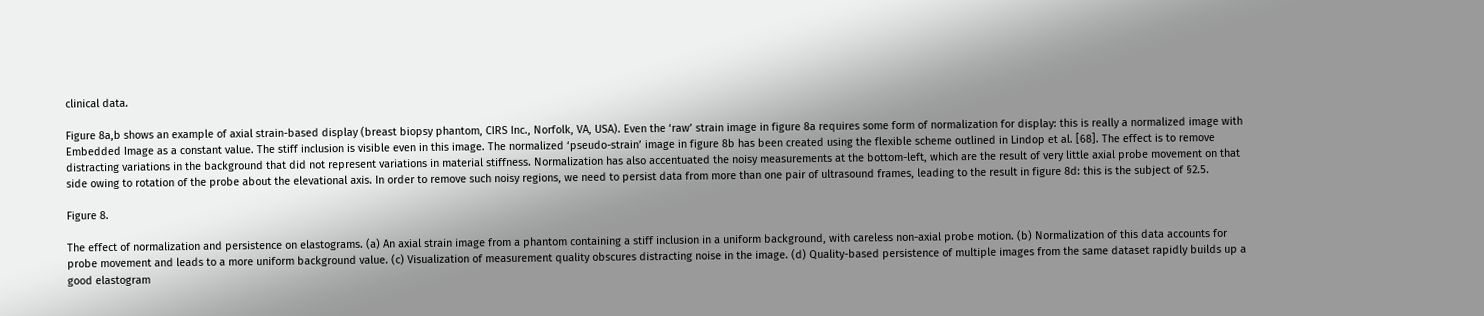clinical data.

Figure 8a,b shows an example of axial strain-based display (breast biopsy phantom, CIRS Inc., Norfolk, VA, USA). Even the ‘raw’ strain image in figure 8a requires some form of normalization for display: this is really a normalized image with Embedded Image as a constant value. The stiff inclusion is visible even in this image. The normalized ‘pseudo-strain’ image in figure 8b has been created using the flexible scheme outlined in Lindop et al. [68]. The effect is to remove distracting variations in the background that did not represent variations in material stiffness. Normalization has also accentuated the noisy measurements at the bottom-left, which are the result of very little axial probe movement on that side owing to rotation of the probe about the elevational axis. In order to remove such noisy regions, we need to persist data from more than one pair of ultrasound frames, leading to the result in figure 8d: this is the subject of §2.5.

Figure 8.

The effect of normalization and persistence on elastograms. (a) An axial strain image from a phantom containing a stiff inclusion in a uniform background, with careless non-axial probe motion. (b) Normalization of this data accounts for probe movement and leads to a more uniform background value. (c) Visualization of measurement quality obscures distracting noise in the image. (d) Quality-based persistence of multiple images from the same dataset rapidly builds up a good elastogram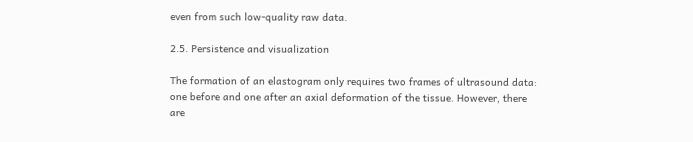even from such low-quality raw data.

2.5. Persistence and visualization

The formation of an elastogram only requires two frames of ultrasound data: one before and one after an axial deformation of the tissue. However, there are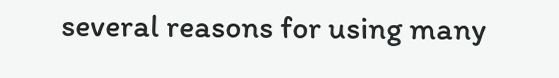several reasons for using many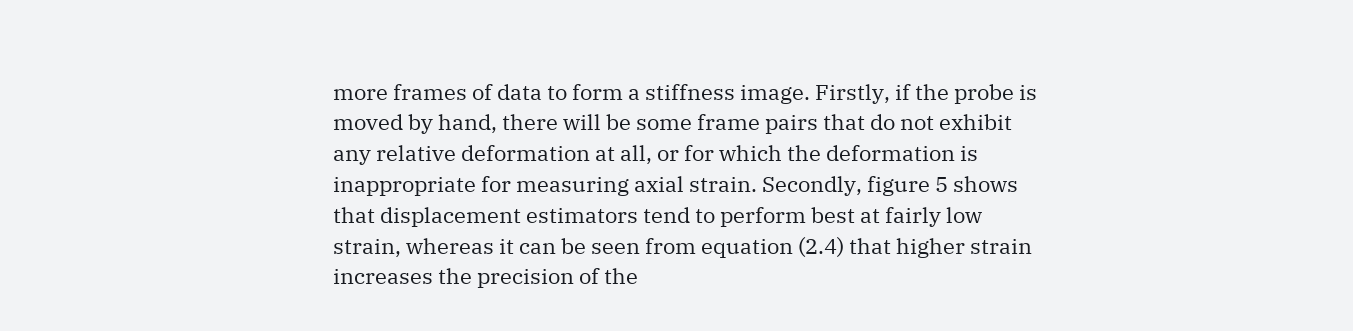more frames of data to form a stiffness image. Firstly, if the probe is moved by hand, there will be some frame pairs that do not exhibit any relative deformation at all, or for which the deformation is inappropriate for measuring axial strain. Secondly, figure 5 shows that displacement estimators tend to perform best at fairly low strain, whereas it can be seen from equation (2.4) that higher strain increases the precision of the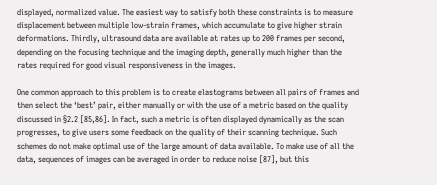displayed, normalized value. The easiest way to satisfy both these constraints is to measure displacement between multiple low-strain frames, which accumulate to give higher strain deformations. Thirdly, ultrasound data are available at rates up to 200 frames per second, depending on the focusing technique and the imaging depth, generally much higher than the rates required for good visual responsiveness in the images.

One common approach to this problem is to create elastograms between all pairs of frames and then select the ‘best’ pair, either manually or with the use of a metric based on the quality discussed in §2.2 [85,86]. In fact, such a metric is often displayed dynamically as the scan progresses, to give users some feedback on the quality of their scanning technique. Such schemes do not make optimal use of the large amount of data available. To make use of all the data, sequences of images can be averaged in order to reduce noise [87], but this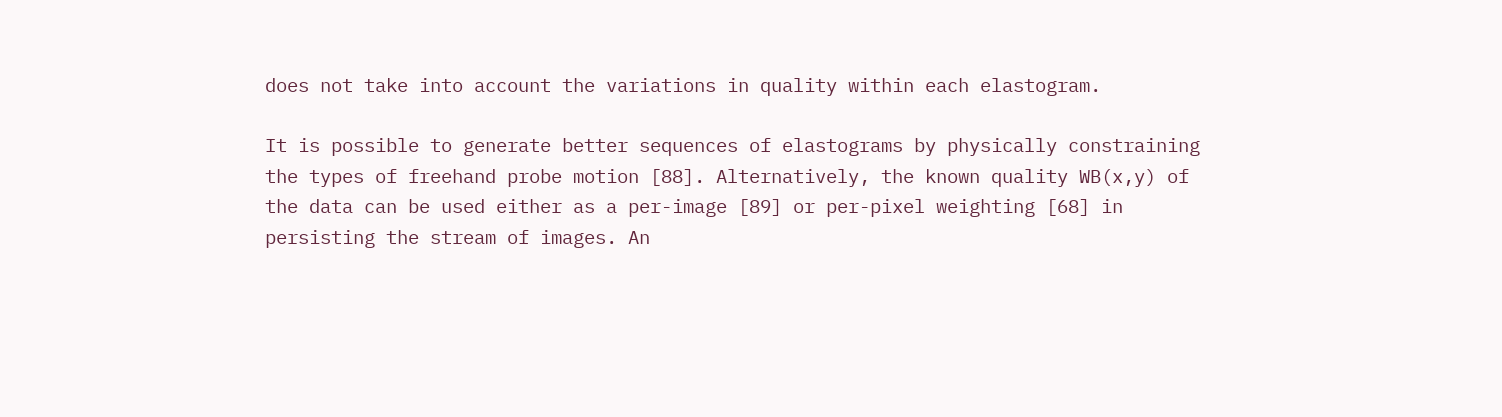does not take into account the variations in quality within each elastogram.

It is possible to generate better sequences of elastograms by physically constraining the types of freehand probe motion [88]. Alternatively, the known quality WB(x,y) of the data can be used either as a per-image [89] or per-pixel weighting [68] in persisting the stream of images. An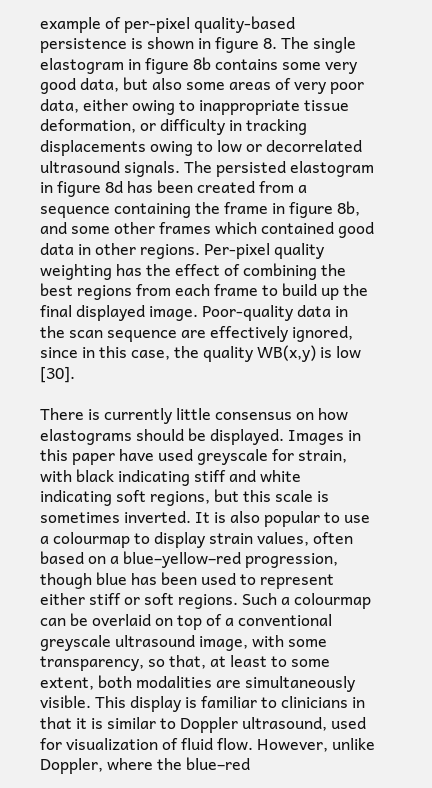example of per-pixel quality-based persistence is shown in figure 8. The single elastogram in figure 8b contains some very good data, but also some areas of very poor data, either owing to inappropriate tissue deformation, or difficulty in tracking displacements owing to low or decorrelated ultrasound signals. The persisted elastogram in figure 8d has been created from a sequence containing the frame in figure 8b, and some other frames which contained good data in other regions. Per-pixel quality weighting has the effect of combining the best regions from each frame to build up the final displayed image. Poor-quality data in the scan sequence are effectively ignored, since in this case, the quality WB(x,y) is low [30].

There is currently little consensus on how elastograms should be displayed. Images in this paper have used greyscale for strain, with black indicating stiff and white indicating soft regions, but this scale is sometimes inverted. It is also popular to use a colourmap to display strain values, often based on a blue–yellow–red progression, though blue has been used to represent either stiff or soft regions. Such a colourmap can be overlaid on top of a conventional greyscale ultrasound image, with some transparency, so that, at least to some extent, both modalities are simultaneously visible. This display is familiar to clinicians in that it is similar to Doppler ultrasound, used for visualization of fluid flow. However, unlike Doppler, where the blue–red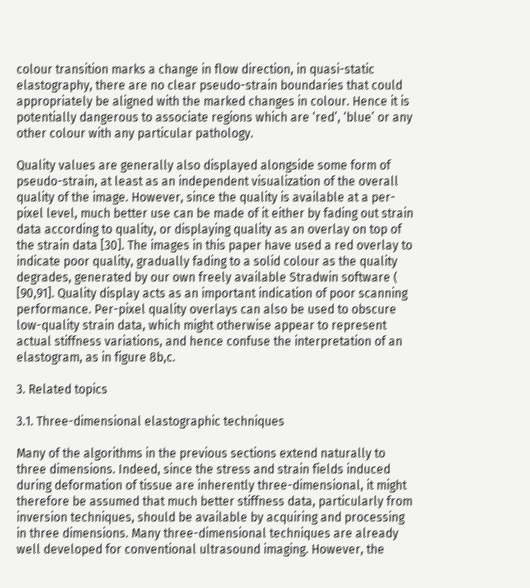colour transition marks a change in flow direction, in quasi-static elastography, there are no clear pseudo-strain boundaries that could appropriately be aligned with the marked changes in colour. Hence it is potentially dangerous to associate regions which are ‘red’, ‘blue’ or any other colour with any particular pathology.

Quality values are generally also displayed alongside some form of pseudo-strain, at least as an independent visualization of the overall quality of the image. However, since the quality is available at a per-pixel level, much better use can be made of it either by fading out strain data according to quality, or displaying quality as an overlay on top of the strain data [30]. The images in this paper have used a red overlay to indicate poor quality, gradually fading to a solid colour as the quality degrades, generated by our own freely available Stradwin software ( [90,91]. Quality display acts as an important indication of poor scanning performance. Per-pixel quality overlays can also be used to obscure low-quality strain data, which might otherwise appear to represent actual stiffness variations, and hence confuse the interpretation of an elastogram, as in figure 8b,c.

3. Related topics

3.1. Three-dimensional elastographic techniques

Many of the algorithms in the previous sections extend naturally to three dimensions. Indeed, since the stress and strain fields induced during deformation of tissue are inherently three-dimensional, it might therefore be assumed that much better stiffness data, particularly from inversion techniques, should be available by acquiring and processing in three dimensions. Many three-dimensional techniques are already well developed for conventional ultrasound imaging. However, the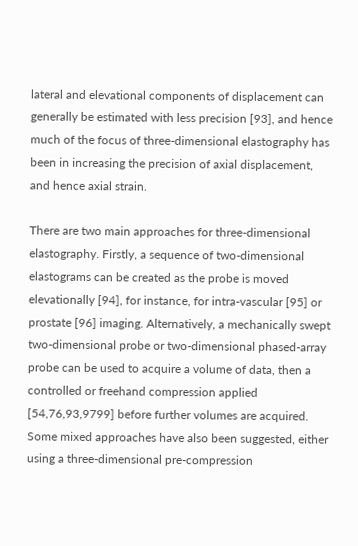lateral and elevational components of displacement can generally be estimated with less precision [93], and hence much of the focus of three-dimensional elastography has been in increasing the precision of axial displacement, and hence axial strain.

There are two main approaches for three-dimensional elastography. Firstly, a sequence of two-dimensional elastograms can be created as the probe is moved elevationally [94], for instance, for intra-vascular [95] or prostate [96] imaging. Alternatively, a mechanically swept two-dimensional probe or two-dimensional phased-array probe can be used to acquire a volume of data, then a controlled or freehand compression applied [54,76,93,9799] before further volumes are acquired. Some mixed approaches have also been suggested, either using a three-dimensional pre-compression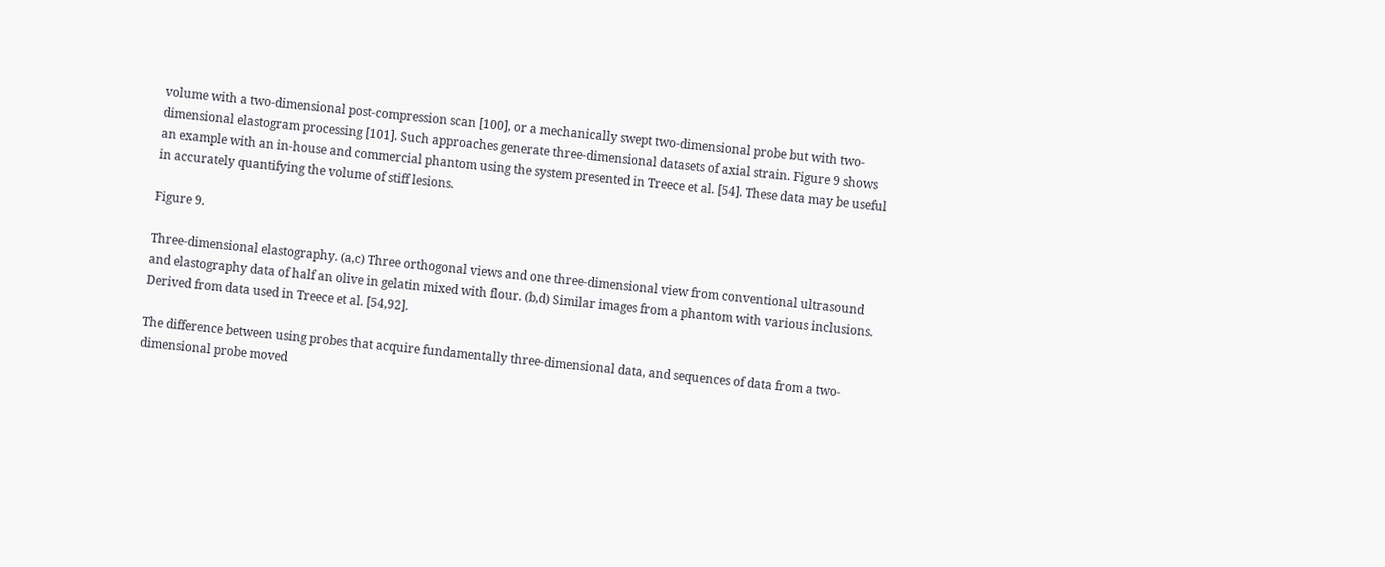volume with a two-dimensional post-compression scan [100], or a mechanically swept two-dimensional probe but with two-dimensional elastogram processing [101]. Such approaches generate three-dimensional datasets of axial strain. Figure 9 shows an example with an in-house and commercial phantom using the system presented in Treece et al. [54]. These data may be useful in accurately quantifying the volume of stiff lesions.

Figure 9.

Three-dimensional elastography. (a,c) Three orthogonal views and one three-dimensional view from conventional ultrasound and elastography data of half an olive in gelatin mixed with flour. (b,d) Similar images from a phantom with various inclusions. Derived from data used in Treece et al. [54,92].

The difference between using probes that acquire fundamentally three-dimensional data, and sequences of data from a two-dimensional probe moved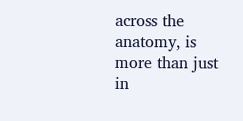across the anatomy, is more than just in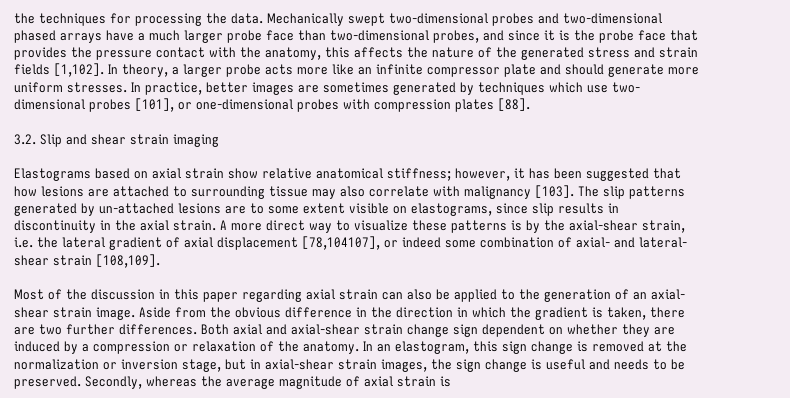the techniques for processing the data. Mechanically swept two-dimensional probes and two-dimensional phased arrays have a much larger probe face than two-dimensional probes, and since it is the probe face that provides the pressure contact with the anatomy, this affects the nature of the generated stress and strain fields [1,102]. In theory, a larger probe acts more like an infinite compressor plate and should generate more uniform stresses. In practice, better images are sometimes generated by techniques which use two-dimensional probes [101], or one-dimensional probes with compression plates [88].

3.2. Slip and shear strain imaging

Elastograms based on axial strain show relative anatomical stiffness; however, it has been suggested that how lesions are attached to surrounding tissue may also correlate with malignancy [103]. The slip patterns generated by un-attached lesions are to some extent visible on elastograms, since slip results in discontinuity in the axial strain. A more direct way to visualize these patterns is by the axial-shear strain, i.e. the lateral gradient of axial displacement [78,104107], or indeed some combination of axial- and lateral-shear strain [108,109].

Most of the discussion in this paper regarding axial strain can also be applied to the generation of an axial-shear strain image. Aside from the obvious difference in the direction in which the gradient is taken, there are two further differences. Both axial and axial-shear strain change sign dependent on whether they are induced by a compression or relaxation of the anatomy. In an elastogram, this sign change is removed at the normalization or inversion stage, but in axial-shear strain images, the sign change is useful and needs to be preserved. Secondly, whereas the average magnitude of axial strain is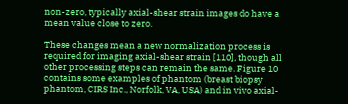non-zero, typically axial-shear strain images do have a mean value close to zero.

These changes mean a new normalization process is required for imaging axial-shear strain [110], though all other processing steps can remain the same. Figure 10 contains some examples of phantom (breast biopsy phantom, CIRS Inc., Norfolk, VA, USA) and in vivo axial-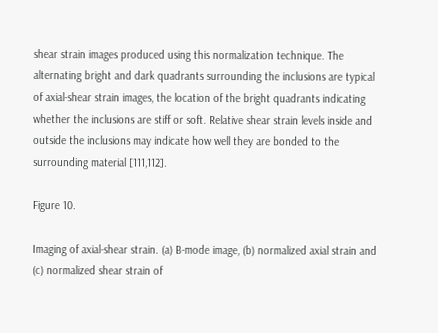shear strain images produced using this normalization technique. The alternating bright and dark quadrants surrounding the inclusions are typical of axial-shear strain images, the location of the bright quadrants indicating whether the inclusions are stiff or soft. Relative shear strain levels inside and outside the inclusions may indicate how well they are bonded to the surrounding material [111,112].

Figure 10.

Imaging of axial-shear strain. (a) B-mode image, (b) normalized axial strain and (c) normalized shear strain of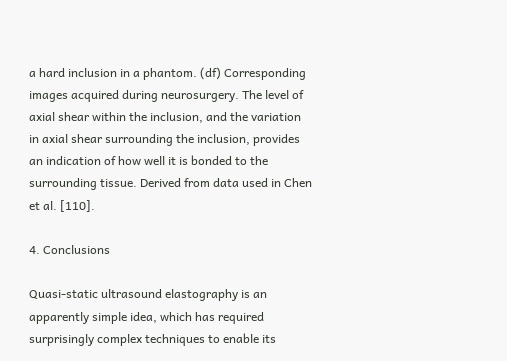a hard inclusion in a phantom. (df) Corresponding images acquired during neurosurgery. The level of axial shear within the inclusion, and the variation in axial shear surrounding the inclusion, provides an indication of how well it is bonded to the surrounding tissue. Derived from data used in Chen et al. [110].

4. Conclusions

Quasi-static ultrasound elastography is an apparently simple idea, which has required surprisingly complex techniques to enable its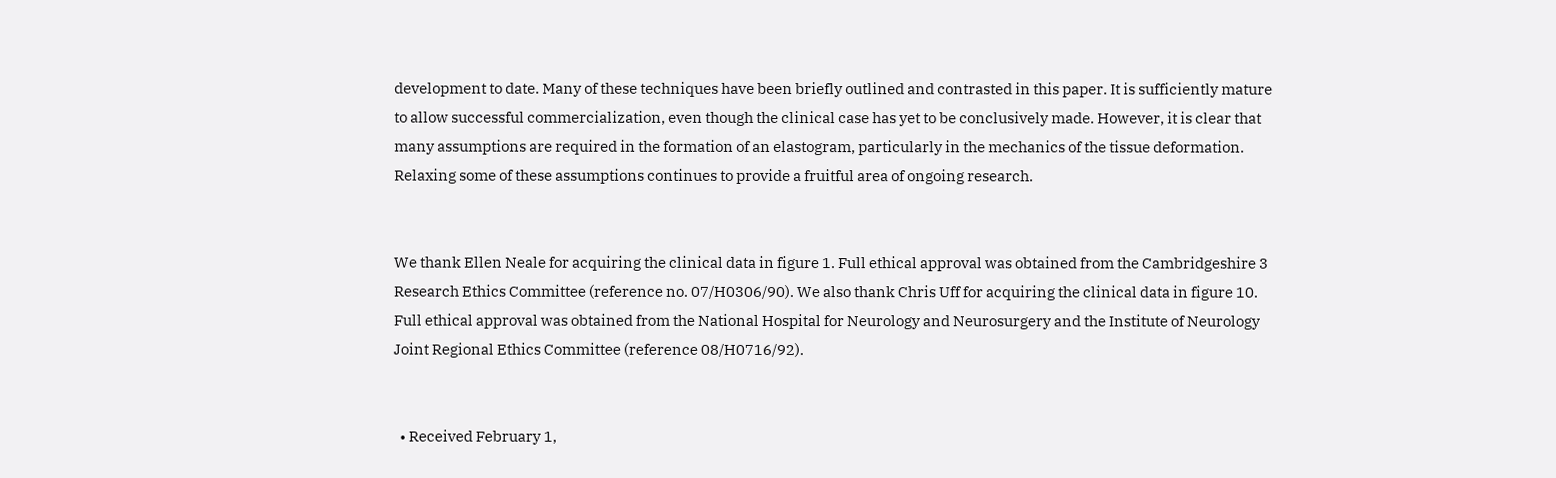development to date. Many of these techniques have been briefly outlined and contrasted in this paper. It is sufficiently mature to allow successful commercialization, even though the clinical case has yet to be conclusively made. However, it is clear that many assumptions are required in the formation of an elastogram, particularly in the mechanics of the tissue deformation. Relaxing some of these assumptions continues to provide a fruitful area of ongoing research.


We thank Ellen Neale for acquiring the clinical data in figure 1. Full ethical approval was obtained from the Cambridgeshire 3 Research Ethics Committee (reference no. 07/H0306/90). We also thank Chris Uff for acquiring the clinical data in figure 10. Full ethical approval was obtained from the National Hospital for Neurology and Neurosurgery and the Institute of Neurology Joint Regional Ethics Committee (reference 08/H0716/92).


  • Received February 1,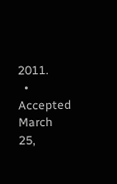2011.
  • Accepted March 25,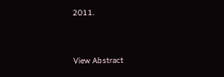2011.


View Abstract